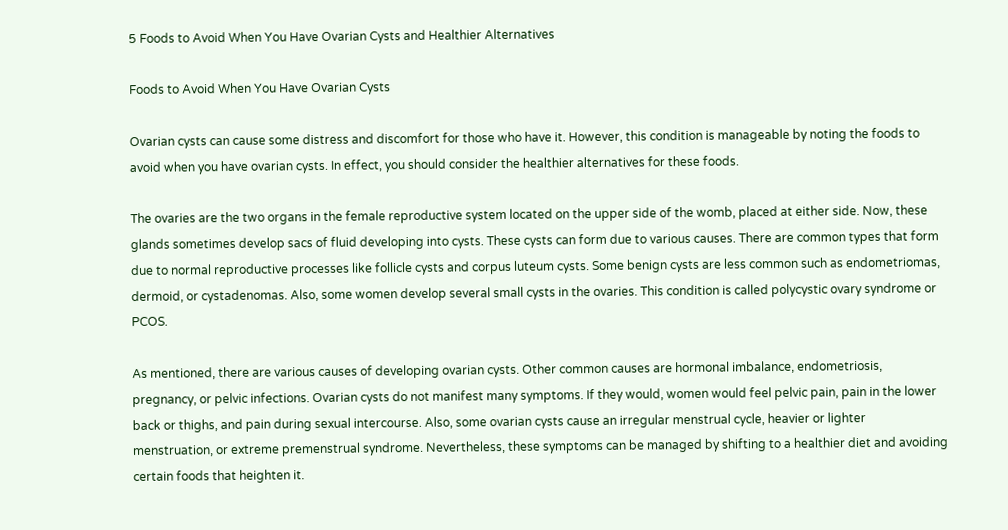5 Foods to Avoid When You Have Ovarian Cysts and Healthier Alternatives

Foods to Avoid When You Have Ovarian Cysts

Ovarian cysts can cause some distress and discomfort for those who have it. However, this condition is manageable by noting the foods to avoid when you have ovarian cysts. In effect, you should consider the healthier alternatives for these foods.

The ovaries are the two organs in the female reproductive system located on the upper side of the womb, placed at either side. Now, these glands sometimes develop sacs of fluid developing into cysts. These cysts can form due to various causes. There are common types that form due to normal reproductive processes like follicle cysts and corpus luteum cysts. Some benign cysts are less common such as endometriomas, dermoid, or cystadenomas. Also, some women develop several small cysts in the ovaries. This condition is called polycystic ovary syndrome or PCOS.

As mentioned, there are various causes of developing ovarian cysts. Other common causes are hormonal imbalance, endometriosis, pregnancy, or pelvic infections. Ovarian cysts do not manifest many symptoms. If they would, women would feel pelvic pain, pain in the lower back or thighs, and pain during sexual intercourse. Also, some ovarian cysts cause an irregular menstrual cycle, heavier or lighter menstruation, or extreme premenstrual syndrome. Nevertheless, these symptoms can be managed by shifting to a healthier diet and avoiding certain foods that heighten it.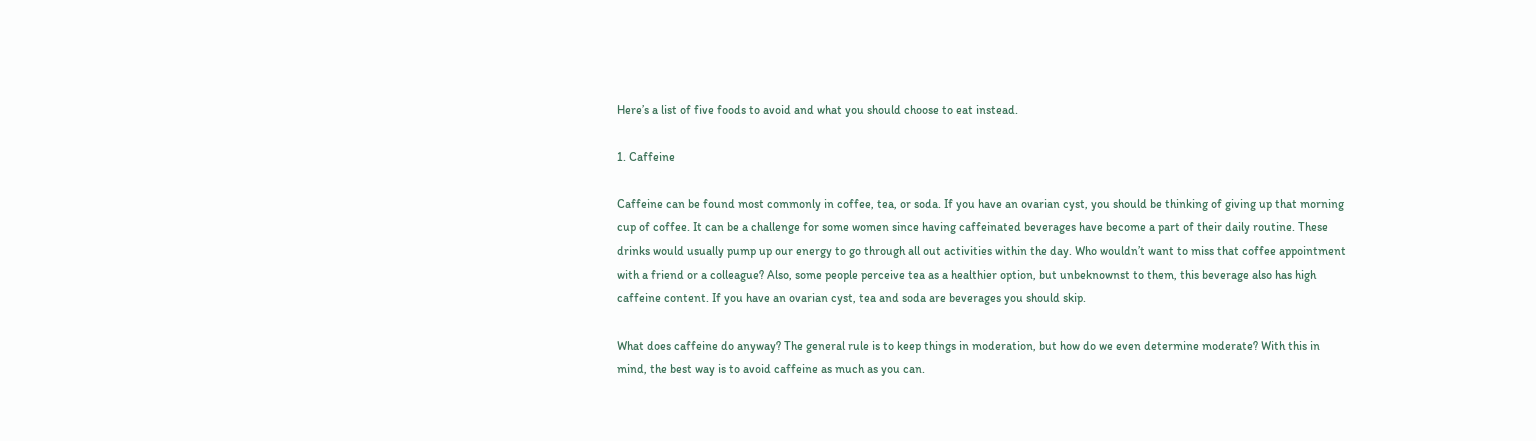Here’s a list of five foods to avoid and what you should choose to eat instead.

1. Caffeine

Caffeine can be found most commonly in coffee, tea, or soda. If you have an ovarian cyst, you should be thinking of giving up that morning cup of coffee. It can be a challenge for some women since having caffeinated beverages have become a part of their daily routine. These drinks would usually pump up our energy to go through all out activities within the day. Who wouldn’t want to miss that coffee appointment with a friend or a colleague? Also, some people perceive tea as a healthier option, but unbeknownst to them, this beverage also has high caffeine content. If you have an ovarian cyst, tea and soda are beverages you should skip.

What does caffeine do anyway? The general rule is to keep things in moderation, but how do we even determine moderate? With this in mind, the best way is to avoid caffeine as much as you can.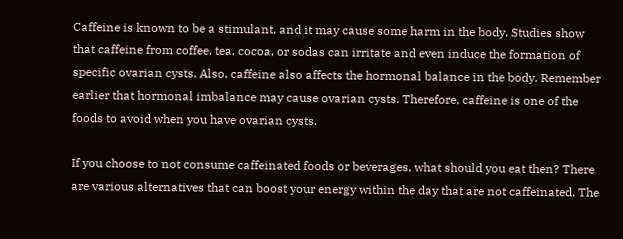Caffeine is known to be a stimulant, and it may cause some harm in the body. Studies show that caffeine from coffee, tea, cocoa, or sodas can irritate and even induce the formation of specific ovarian cysts. Also, caffeine also affects the hormonal balance in the body. Remember earlier that hormonal imbalance may cause ovarian cysts. Therefore, caffeine is one of the foods to avoid when you have ovarian cysts.

If you choose to not consume caffeinated foods or beverages, what should you eat then? There are various alternatives that can boost your energy within the day that are not caffeinated. The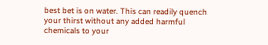best bet is on water. This can readily quench your thirst without any added harmful chemicals to your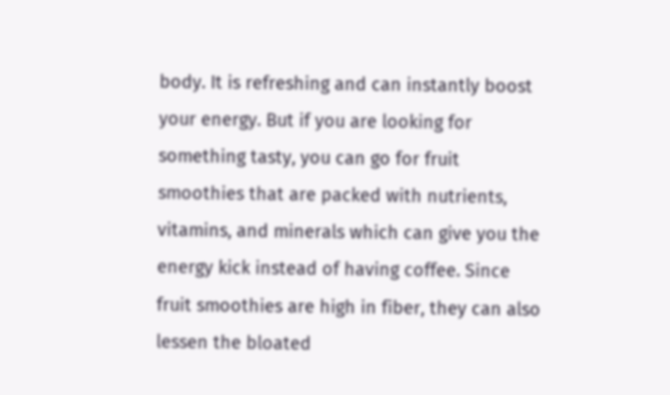body. It is refreshing and can instantly boost your energy. But if you are looking for something tasty, you can go for fruit smoothies that are packed with nutrients, vitamins, and minerals which can give you the energy kick instead of having coffee. Since fruit smoothies are high in fiber, they can also lessen the bloated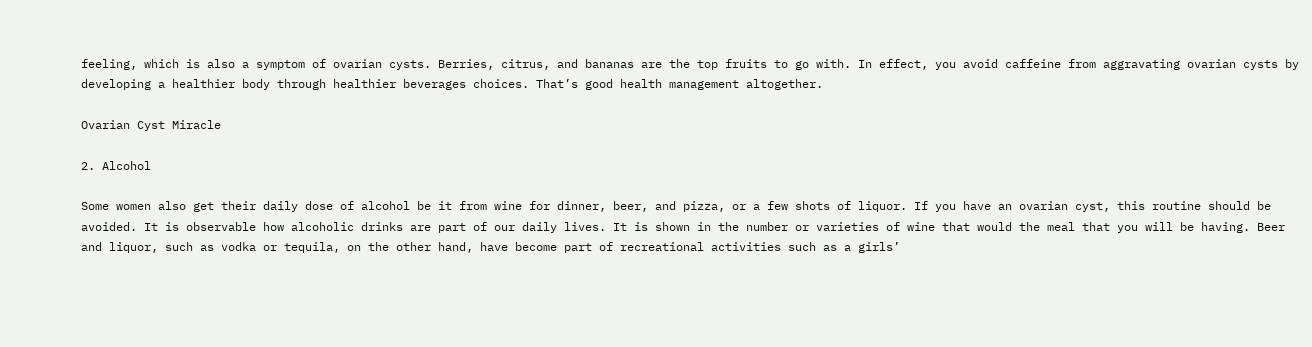feeling, which is also a symptom of ovarian cysts. Berries, citrus, and bananas are the top fruits to go with. In effect, you avoid caffeine from aggravating ovarian cysts by developing a healthier body through healthier beverages choices. That’s good health management altogether.

Ovarian Cyst Miracle

2. Alcohol

Some women also get their daily dose of alcohol be it from wine for dinner, beer, and pizza, or a few shots of liquor. If you have an ovarian cyst, this routine should be avoided. It is observable how alcoholic drinks are part of our daily lives. It is shown in the number or varieties of wine that would the meal that you will be having. Beer and liquor, such as vodka or tequila, on the other hand, have become part of recreational activities such as a girls’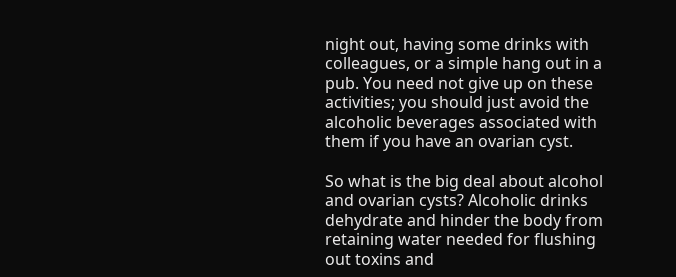night out, having some drinks with colleagues, or a simple hang out in a pub. You need not give up on these activities; you should just avoid the alcoholic beverages associated with them if you have an ovarian cyst.

So what is the big deal about alcohol and ovarian cysts? Alcoholic drinks dehydrate and hinder the body from retaining water needed for flushing out toxins and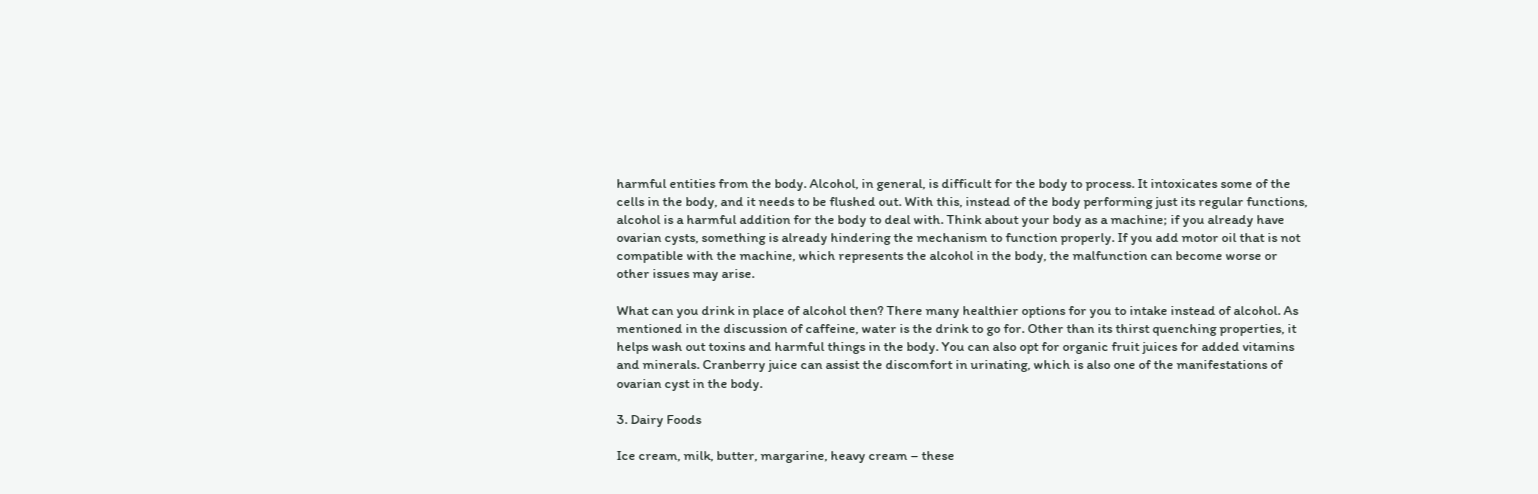harmful entities from the body. Alcohol, in general, is difficult for the body to process. It intoxicates some of the cells in the body, and it needs to be flushed out. With this, instead of the body performing just its regular functions, alcohol is a harmful addition for the body to deal with. Think about your body as a machine; if you already have ovarian cysts, something is already hindering the mechanism to function properly. If you add motor oil that is not compatible with the machine, which represents the alcohol in the body, the malfunction can become worse or other issues may arise.

What can you drink in place of alcohol then? There many healthier options for you to intake instead of alcohol. As mentioned in the discussion of caffeine, water is the drink to go for. Other than its thirst quenching properties, it helps wash out toxins and harmful things in the body. You can also opt for organic fruit juices for added vitamins and minerals. Cranberry juice can assist the discomfort in urinating, which is also one of the manifestations of ovarian cyst in the body.

3. Dairy Foods

Ice cream, milk, butter, margarine, heavy cream – these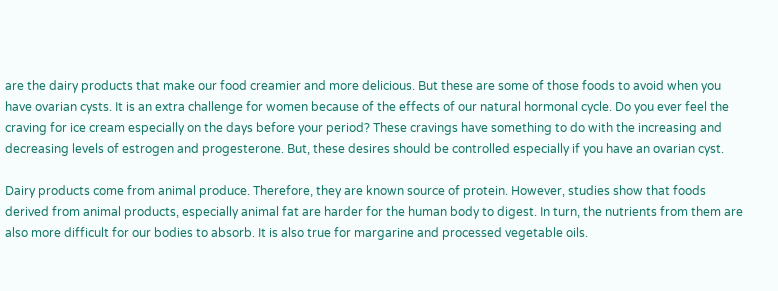are the dairy products that make our food creamier and more delicious. But these are some of those foods to avoid when you have ovarian cysts. It is an extra challenge for women because of the effects of our natural hormonal cycle. Do you ever feel the craving for ice cream especially on the days before your period? These cravings have something to do with the increasing and decreasing levels of estrogen and progesterone. But, these desires should be controlled especially if you have an ovarian cyst.

Dairy products come from animal produce. Therefore, they are known source of protein. However, studies show that foods derived from animal products, especially animal fat are harder for the human body to digest. In turn, the nutrients from them are also more difficult for our bodies to absorb. It is also true for margarine and processed vegetable oils.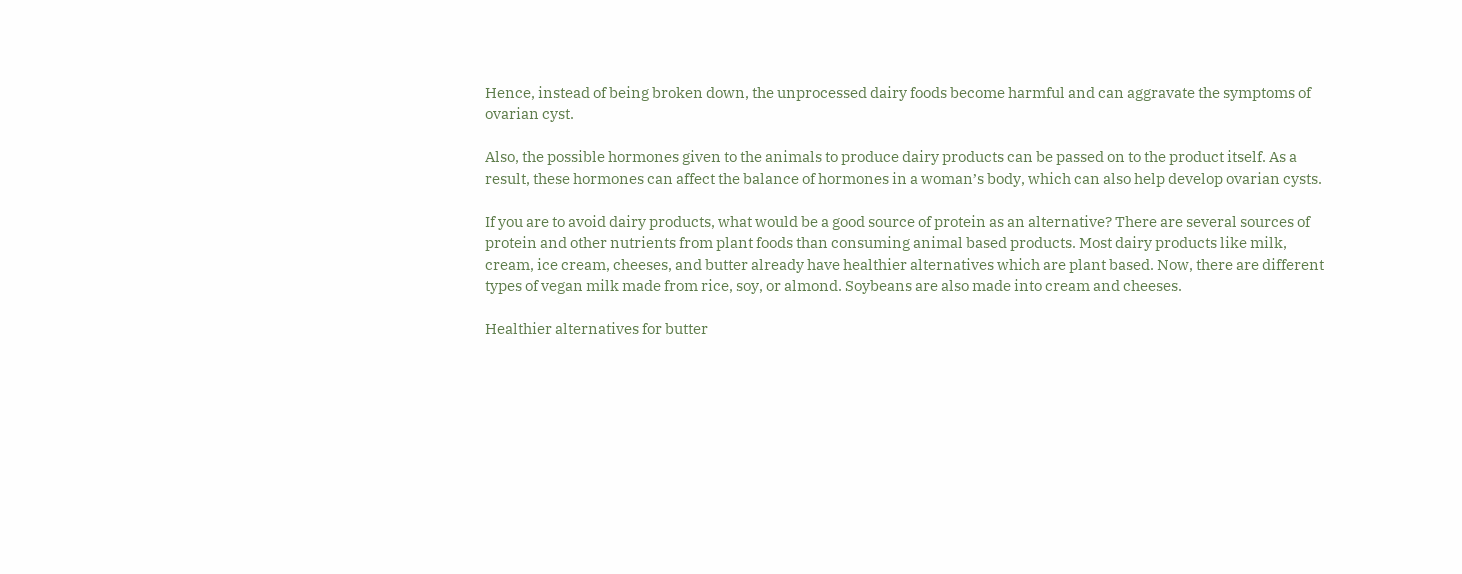Hence, instead of being broken down, the unprocessed dairy foods become harmful and can aggravate the symptoms of ovarian cyst.

Also, the possible hormones given to the animals to produce dairy products can be passed on to the product itself. As a result, these hormones can affect the balance of hormones in a woman’s body, which can also help develop ovarian cysts.

If you are to avoid dairy products, what would be a good source of protein as an alternative? There are several sources of protein and other nutrients from plant foods than consuming animal based products. Most dairy products like milk, cream, ice cream, cheeses, and butter already have healthier alternatives which are plant based. Now, there are different types of vegan milk made from rice, soy, or almond. Soybeans are also made into cream and cheeses.

Healthier alternatives for butter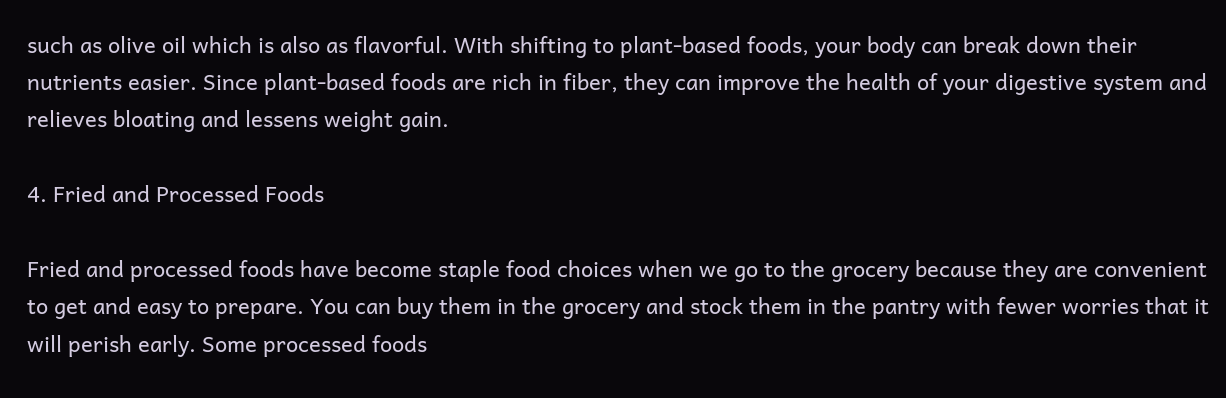such as olive oil which is also as flavorful. With shifting to plant-based foods, your body can break down their nutrients easier. Since plant-based foods are rich in fiber, they can improve the health of your digestive system and relieves bloating and lessens weight gain.

4. Fried and Processed Foods

Fried and processed foods have become staple food choices when we go to the grocery because they are convenient to get and easy to prepare. You can buy them in the grocery and stock them in the pantry with fewer worries that it will perish early. Some processed foods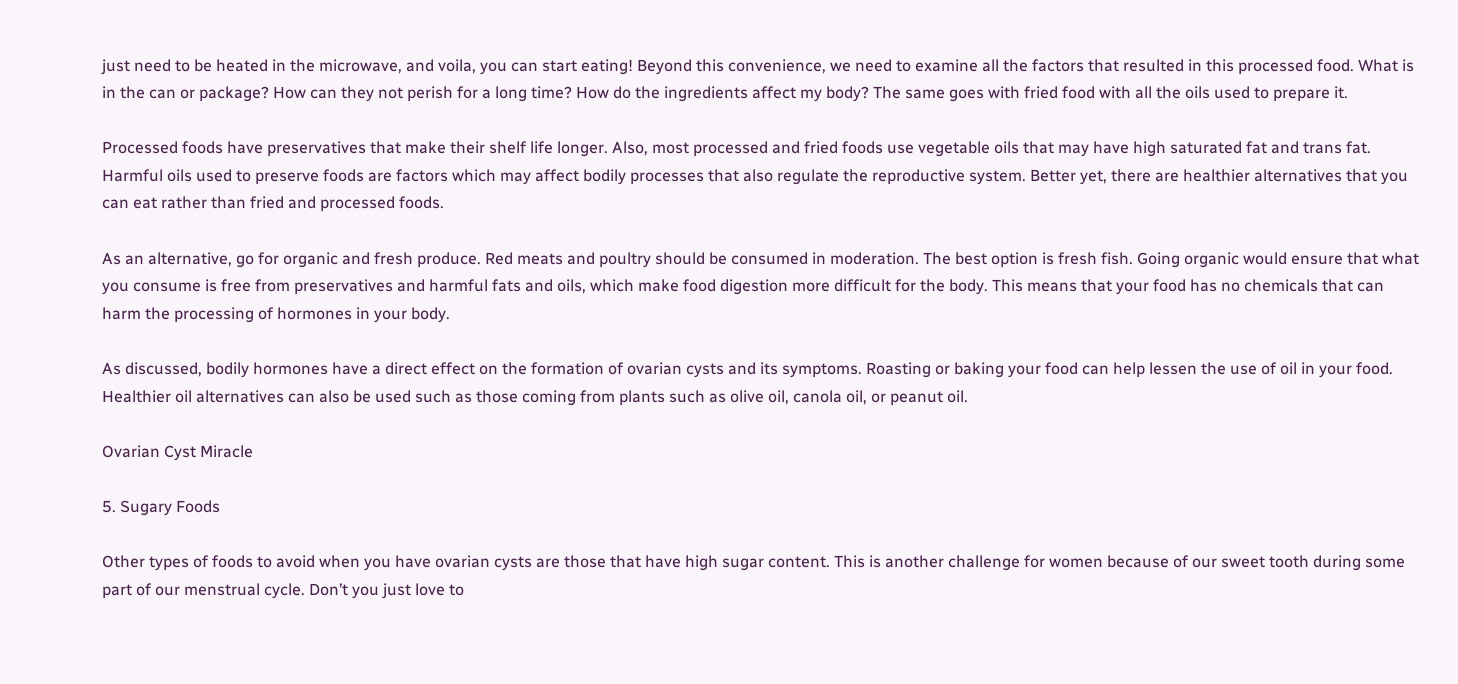just need to be heated in the microwave, and voila, you can start eating! Beyond this convenience, we need to examine all the factors that resulted in this processed food. What is in the can or package? How can they not perish for a long time? How do the ingredients affect my body? The same goes with fried food with all the oils used to prepare it.

Processed foods have preservatives that make their shelf life longer. Also, most processed and fried foods use vegetable oils that may have high saturated fat and trans fat. Harmful oils used to preserve foods are factors which may affect bodily processes that also regulate the reproductive system. Better yet, there are healthier alternatives that you can eat rather than fried and processed foods.

As an alternative, go for organic and fresh produce. Red meats and poultry should be consumed in moderation. The best option is fresh fish. Going organic would ensure that what you consume is free from preservatives and harmful fats and oils, which make food digestion more difficult for the body. This means that your food has no chemicals that can harm the processing of hormones in your body.

As discussed, bodily hormones have a direct effect on the formation of ovarian cysts and its symptoms. Roasting or baking your food can help lessen the use of oil in your food. Healthier oil alternatives can also be used such as those coming from plants such as olive oil, canola oil, or peanut oil.

Ovarian Cyst Miracle

5. Sugary Foods

Other types of foods to avoid when you have ovarian cysts are those that have high sugar content. This is another challenge for women because of our sweet tooth during some part of our menstrual cycle. Don’t you just love to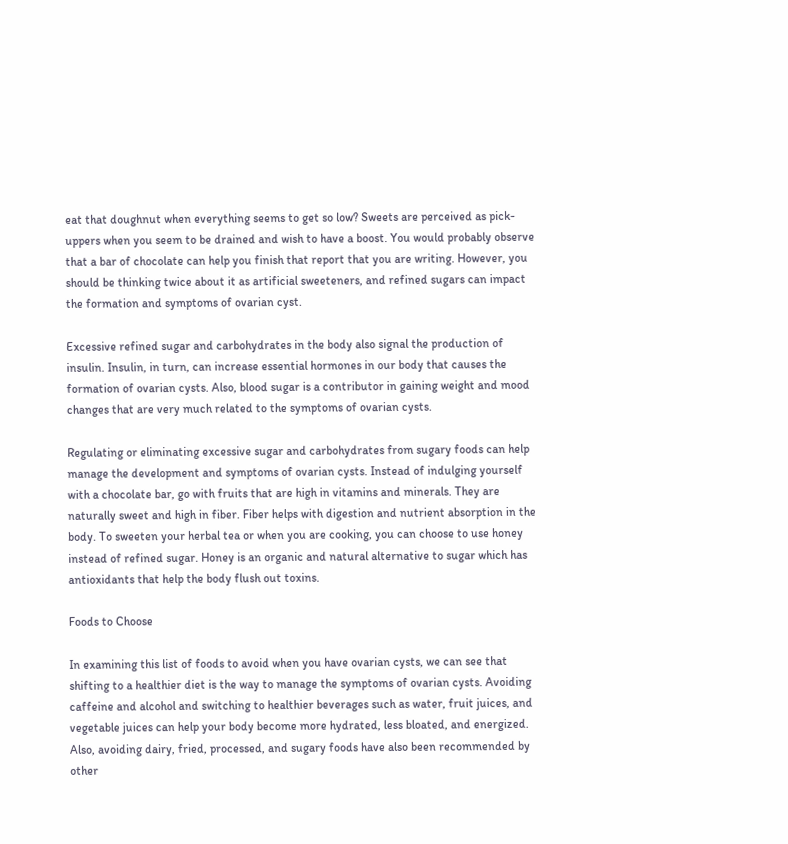eat that doughnut when everything seems to get so low? Sweets are perceived as pick-uppers when you seem to be drained and wish to have a boost. You would probably observe that a bar of chocolate can help you finish that report that you are writing. However, you should be thinking twice about it as artificial sweeteners, and refined sugars can impact the formation and symptoms of ovarian cyst.

Excessive refined sugar and carbohydrates in the body also signal the production of insulin. Insulin, in turn, can increase essential hormones in our body that causes the formation of ovarian cysts. Also, blood sugar is a contributor in gaining weight and mood changes that are very much related to the symptoms of ovarian cysts.

Regulating or eliminating excessive sugar and carbohydrates from sugary foods can help manage the development and symptoms of ovarian cysts. Instead of indulging yourself with a chocolate bar, go with fruits that are high in vitamins and minerals. They are naturally sweet and high in fiber. Fiber helps with digestion and nutrient absorption in the body. To sweeten your herbal tea or when you are cooking, you can choose to use honey instead of refined sugar. Honey is an organic and natural alternative to sugar which has antioxidants that help the body flush out toxins.

Foods to Choose

In examining this list of foods to avoid when you have ovarian cysts, we can see that shifting to a healthier diet is the way to manage the symptoms of ovarian cysts. Avoiding caffeine and alcohol and switching to healthier beverages such as water, fruit juices, and vegetable juices can help your body become more hydrated, less bloated, and energized. Also, avoiding dairy, fried, processed, and sugary foods have also been recommended by other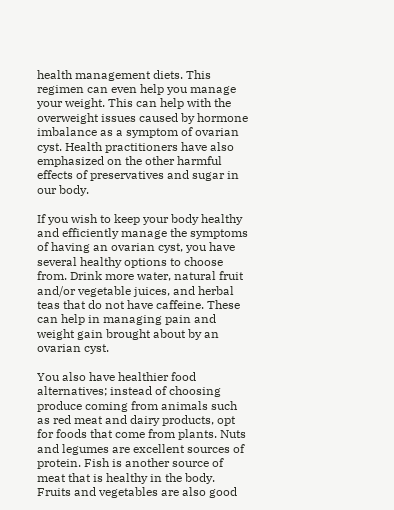health management diets. This regimen can even help you manage your weight. This can help with the overweight issues caused by hormone imbalance as a symptom of ovarian cyst. Health practitioners have also emphasized on the other harmful effects of preservatives and sugar in our body.

If you wish to keep your body healthy and efficiently manage the symptoms of having an ovarian cyst, you have several healthy options to choose from. Drink more water, natural fruit and/or vegetable juices, and herbal teas that do not have caffeine. These can help in managing pain and weight gain brought about by an ovarian cyst.

You also have healthier food alternatives; instead of choosing produce coming from animals such as red meat and dairy products, opt for foods that come from plants. Nuts and legumes are excellent sources of protein. Fish is another source of meat that is healthy in the body. Fruits and vegetables are also good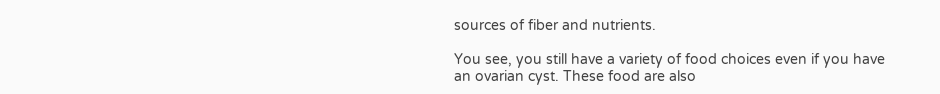sources of fiber and nutrients.

You see, you still have a variety of food choices even if you have an ovarian cyst. These food are also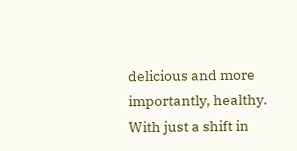delicious and more importantly, healthy. With just a shift in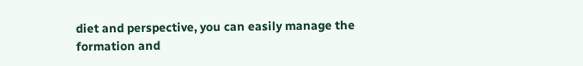diet and perspective, you can easily manage the formation and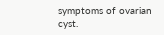symptoms of ovarian cyst.